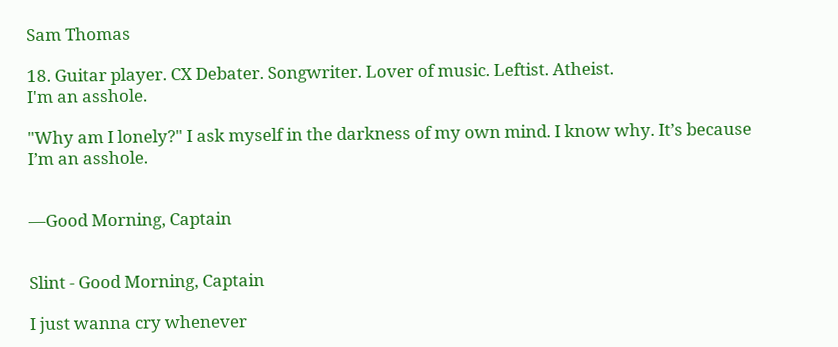Sam Thomas

18. Guitar player. CX Debater. Songwriter. Lover of music. Leftist. Atheist.
I'm an asshole.

"Why am I lonely?" I ask myself in the darkness of my own mind. I know why. It’s because I’m an asshole.


—Good Morning, Captain


Slint - Good Morning, Captain

I just wanna cry whenever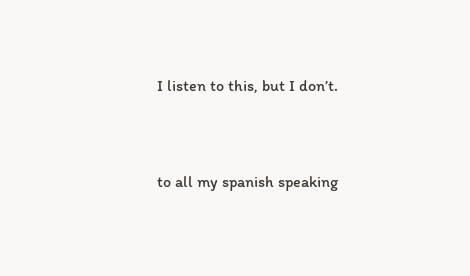I listen to this, but I don’t.


to all my spanish speaking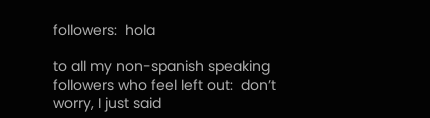followers:  hola

to all my non-spanish speaking followers who feel left out:  don’t worry, I just said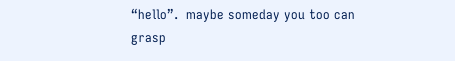“hello”.  maybe someday you too can grasp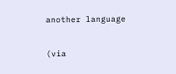another language

(via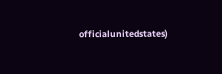officialunitedstates)